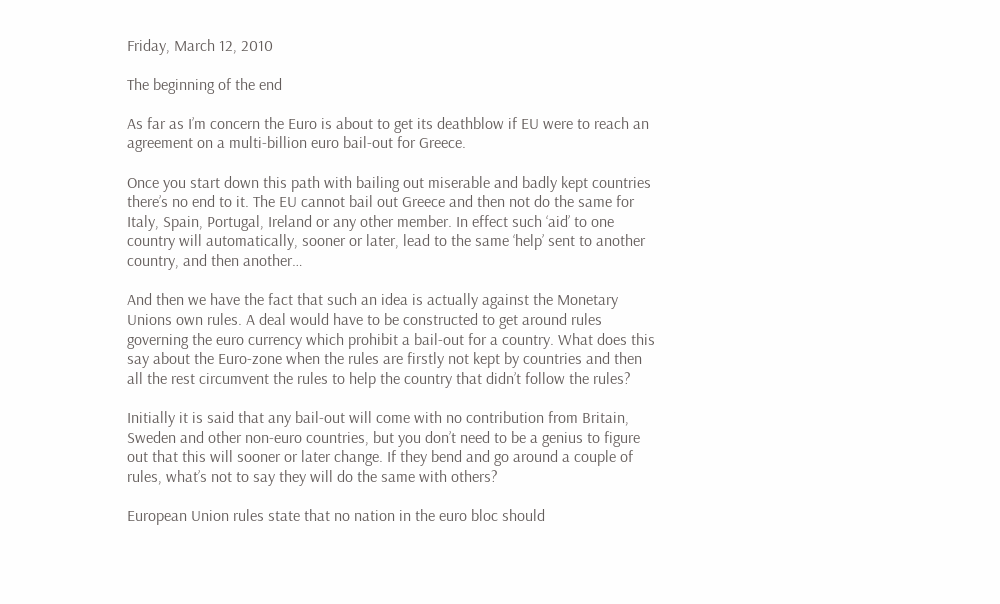Friday, March 12, 2010

The beginning of the end

As far as I’m concern the Euro is about to get its deathblow if EU were to reach an agreement on a multi-billion euro bail-out for Greece.

Once you start down this path with bailing out miserable and badly kept countries there’s no end to it. The EU cannot bail out Greece and then not do the same for Italy, Spain, Portugal, Ireland or any other member. In effect such ‘aid’ to one country will automatically, sooner or later, lead to the same ‘help’ sent to another country, and then another…

And then we have the fact that such an idea is actually against the Monetary Unions own rules. A deal would have to be constructed to get around rules governing the euro currency which prohibit a bail-out for a country. What does this say about the Euro-zone when the rules are firstly not kept by countries and then all the rest circumvent the rules to help the country that didn’t follow the rules?

Initially it is said that any bail-out will come with no contribution from Britain, Sweden and other non-euro countries, but you don’t need to be a genius to figure out that this will sooner or later change. If they bend and go around a couple of rules, what’s not to say they will do the same with others?

European Union rules state that no nation in the euro bloc should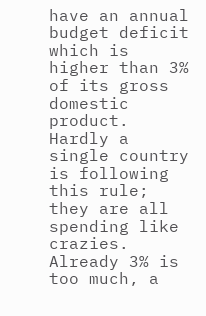have an annual budget deficit which is higher than 3% of its gross domestic product. Hardly a single country is following this rule; they are all spending like crazies. Already 3% is too much, a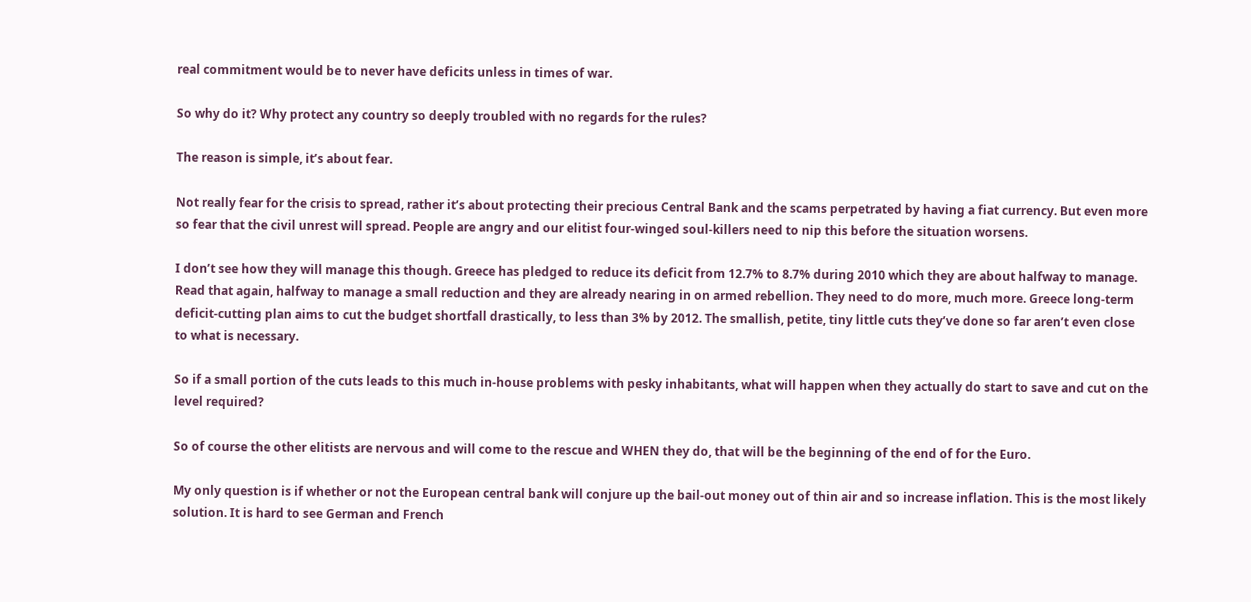real commitment would be to never have deficits unless in times of war.

So why do it? Why protect any country so deeply troubled with no regards for the rules?

The reason is simple, it’s about fear.

Not really fear for the crisis to spread, rather it’s about protecting their precious Central Bank and the scams perpetrated by having a fiat currency. But even more so fear that the civil unrest will spread. People are angry and our elitist four-winged soul-killers need to nip this before the situation worsens.

I don’t see how they will manage this though. Greece has pledged to reduce its deficit from 12.7% to 8.7% during 2010 which they are about halfway to manage. Read that again, halfway to manage a small reduction and they are already nearing in on armed rebellion. They need to do more, much more. Greece long-term deficit-cutting plan aims to cut the budget shortfall drastically, to less than 3% by 2012. The smallish, petite, tiny little cuts they’ve done so far aren’t even close to what is necessary.

So if a small portion of the cuts leads to this much in-house problems with pesky inhabitants, what will happen when they actually do start to save and cut on the level required?

So of course the other elitists are nervous and will come to the rescue and WHEN they do, that will be the beginning of the end of for the Euro.

My only question is if whether or not the European central bank will conjure up the bail-out money out of thin air and so increase inflation. This is the most likely solution. It is hard to see German and French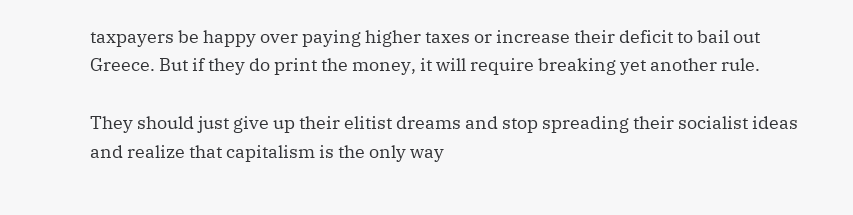taxpayers be happy over paying higher taxes or increase their deficit to bail out Greece. But if they do print the money, it will require breaking yet another rule.

They should just give up their elitist dreams and stop spreading their socialist ideas and realize that capitalism is the only way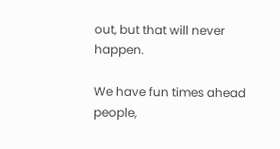out, but that will never happen.

We have fun times ahead people,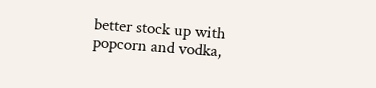better stock up with popcorn and vodka,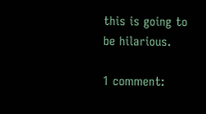this is going to be hilarious.

1 comment: